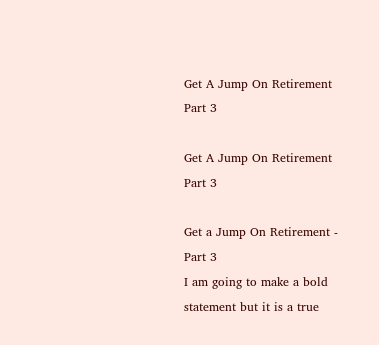Get A Jump On Retirement Part 3

Get A Jump On Retirement Part 3

Get a Jump On Retirement - Part 3
I am going to make a bold statement but it is a true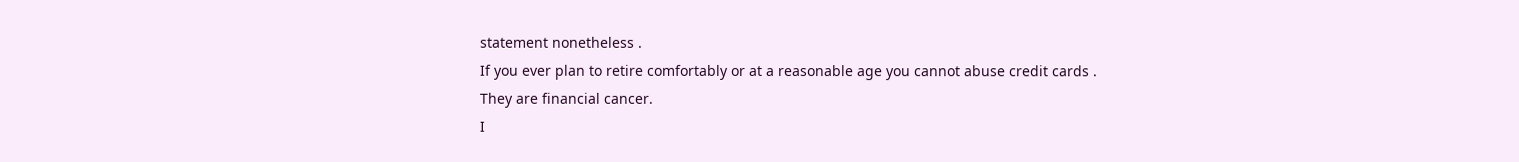statement nonetheless .
If you ever plan to retire comfortably or at a reasonable age you cannot abuse credit cards .
They are financial cancer.
I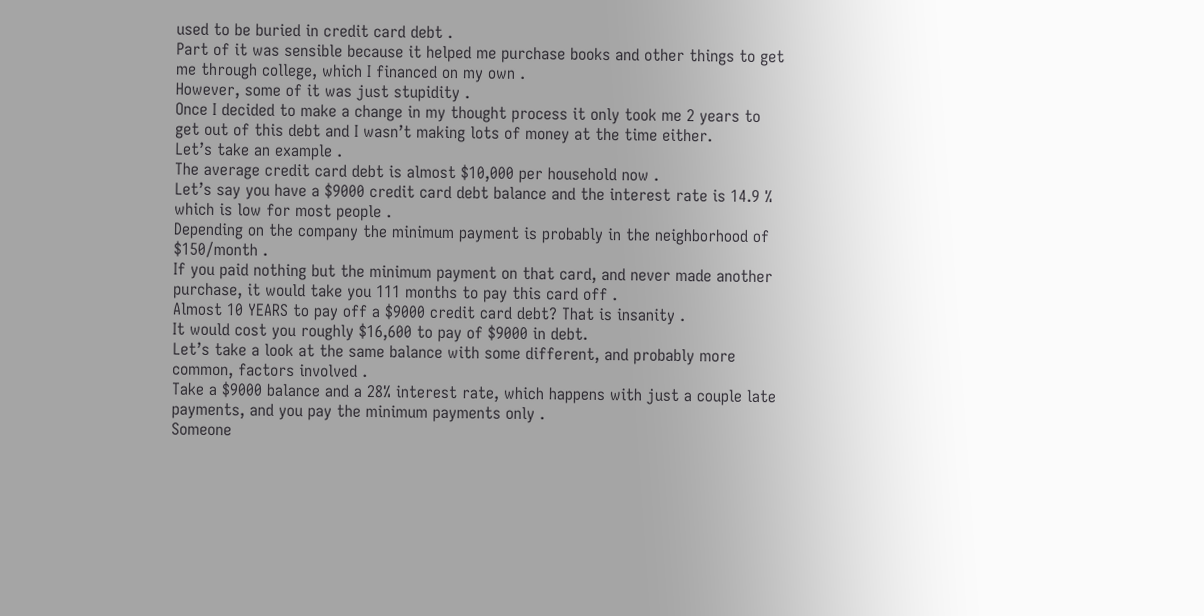used to be buried in credit card debt .
Part of it was sensible because it helped me purchase books and other things to get me through college, which I financed on my own .
However, some of it was just stupidity .
Once I decided to make a change in my thought process it only took me 2 years to get out of this debt and I wasn’t making lots of money at the time either.
Let’s take an example .
The average credit card debt is almost $10,000 per household now .
Let’s say you have a $9000 credit card debt balance and the interest rate is 14.9 % which is low for most people .
Depending on the company the minimum payment is probably in the neighborhood of $150/month .
If you paid nothing but the minimum payment on that card, and never made another purchase, it would take you 111 months to pay this card off .
Almost 10 YEARS to pay off a $9000 credit card debt? That is insanity .
It would cost you roughly $16,600 to pay of $9000 in debt.
Let’s take a look at the same balance with some different, and probably more common, factors involved .
Take a $9000 balance and a 28% interest rate, which happens with just a couple late payments, and you pay the minimum payments only .
Someone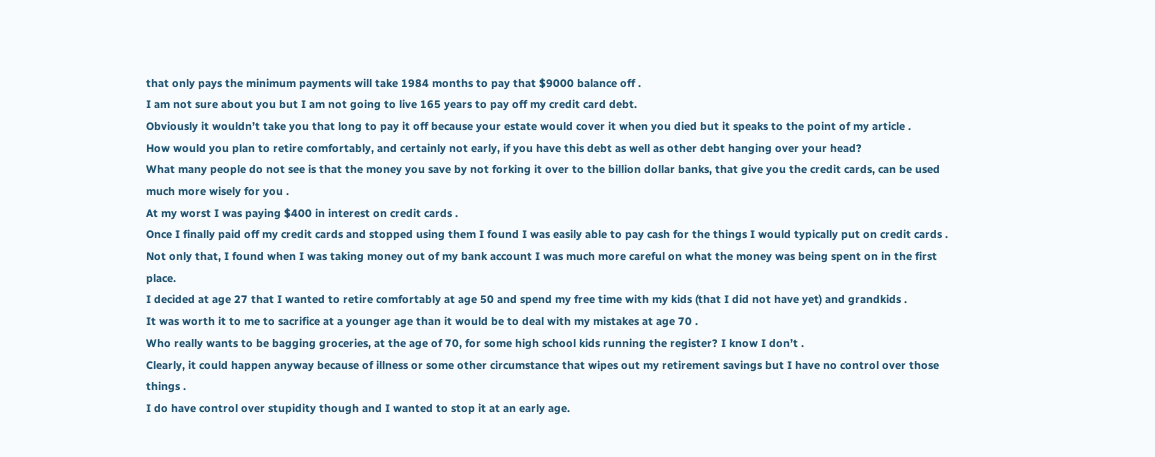that only pays the minimum payments will take 1984 months to pay that $9000 balance off .
I am not sure about you but I am not going to live 165 years to pay off my credit card debt.
Obviously it wouldn’t take you that long to pay it off because your estate would cover it when you died but it speaks to the point of my article .
How would you plan to retire comfortably, and certainly not early, if you have this debt as well as other debt hanging over your head?
What many people do not see is that the money you save by not forking it over to the billion dollar banks, that give you the credit cards, can be used much more wisely for you .
At my worst I was paying $400 in interest on credit cards .
Once I finally paid off my credit cards and stopped using them I found I was easily able to pay cash for the things I would typically put on credit cards .
Not only that, I found when I was taking money out of my bank account I was much more careful on what the money was being spent on in the first place.
I decided at age 27 that I wanted to retire comfortably at age 50 and spend my free time with my kids (that I did not have yet) and grandkids .
It was worth it to me to sacrifice at a younger age than it would be to deal with my mistakes at age 70 .
Who really wants to be bagging groceries, at the age of 70, for some high school kids running the register? I know I don’t .
Clearly, it could happen anyway because of illness or some other circumstance that wipes out my retirement savings but I have no control over those things .
I do have control over stupidity though and I wanted to stop it at an early age.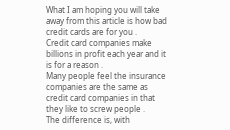What I am hoping you will take away from this article is how bad credit cards are for you .
Credit card companies make billions in profit each year and it is for a reason .
Many people feel the insurance companies are the same as credit card companies in that they like to screw people .
The difference is, with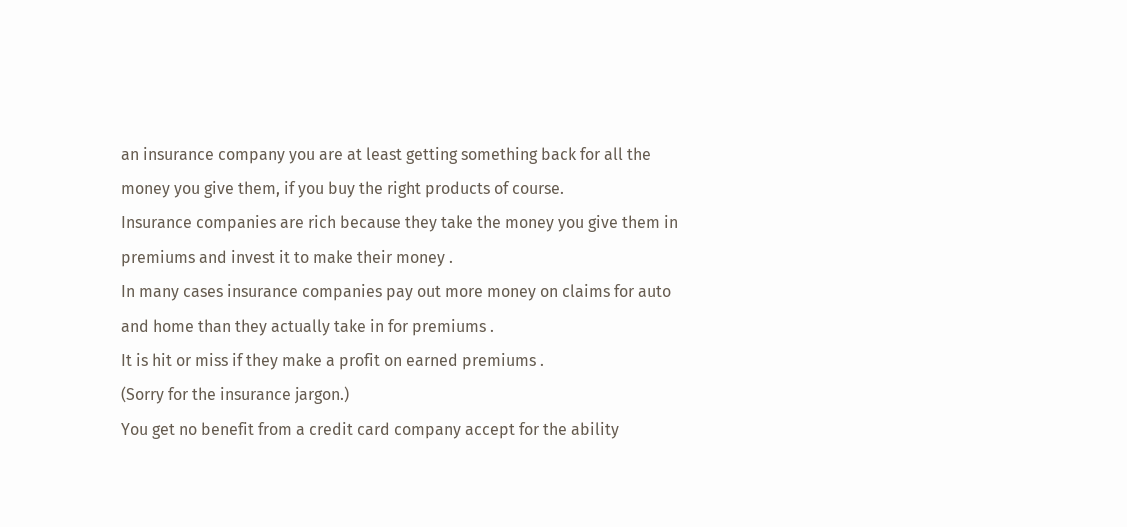an insurance company you are at least getting something back for all the money you give them, if you buy the right products of course.
Insurance companies are rich because they take the money you give them in premiums and invest it to make their money .
In many cases insurance companies pay out more money on claims for auto and home than they actually take in for premiums .
It is hit or miss if they make a profit on earned premiums .
(Sorry for the insurance jargon.)
You get no benefit from a credit card company accept for the ability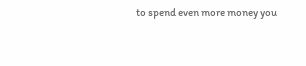to spend even more money you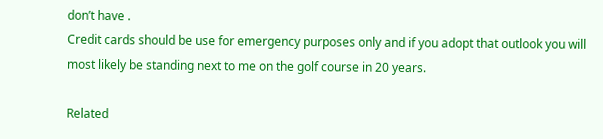don’t have .
Credit cards should be use for emergency purposes only and if you adopt that outlook you will most likely be standing next to me on the golf course in 20 years.

Related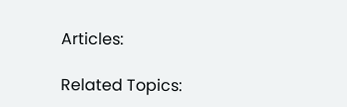Articles:

Related Topics: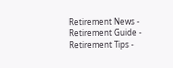Retirement News - Retirement Guide - Retirement Tips -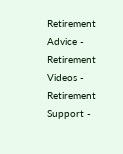Retirement Advice - Retirement Videos - Retirement Support -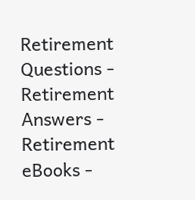Retirement Questions - Retirement Answers - Retirement eBooks -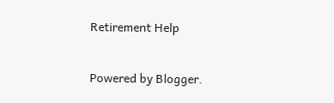Retirement Help

Powered by Blogger.